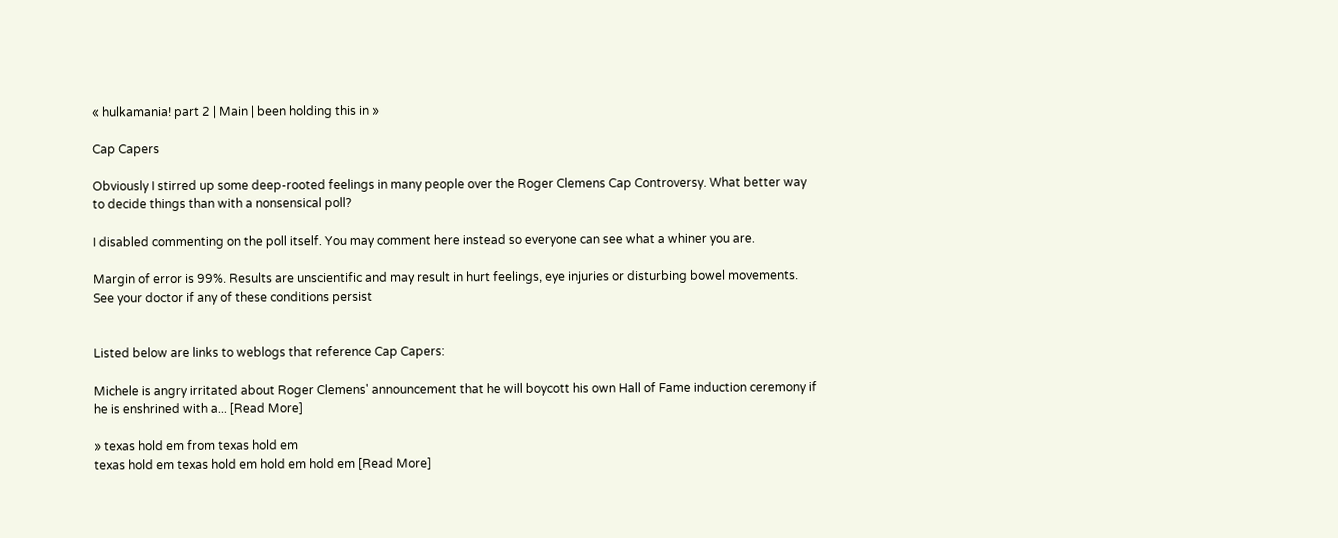« hulkamania! part 2 | Main | been holding this in »

Cap Capers

Obviously I stirred up some deep-rooted feelings in many people over the Roger Clemens Cap Controversy. What better way to decide things than with a nonsensical poll?

I disabled commenting on the poll itself. You may comment here instead so everyone can see what a whiner you are.

Margin of error is 99%. Results are unscientific and may result in hurt feelings, eye injuries or disturbing bowel movements. See your doctor if any of these conditions persist


Listed below are links to weblogs that reference Cap Capers:

Michele is angry irritated about Roger Clemens' announcement that he will boycott his own Hall of Fame induction ceremony if he is enshrined with a... [Read More]

» texas hold em from texas hold em
texas hold em texas hold em hold em hold em [Read More]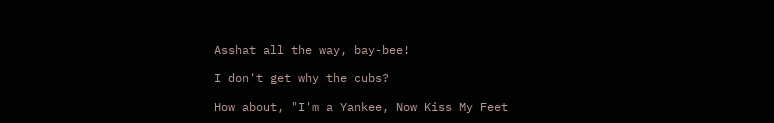Asshat all the way, bay-bee!

I don't get why the cubs?

How about, "I'm a Yankee, Now Kiss My Feet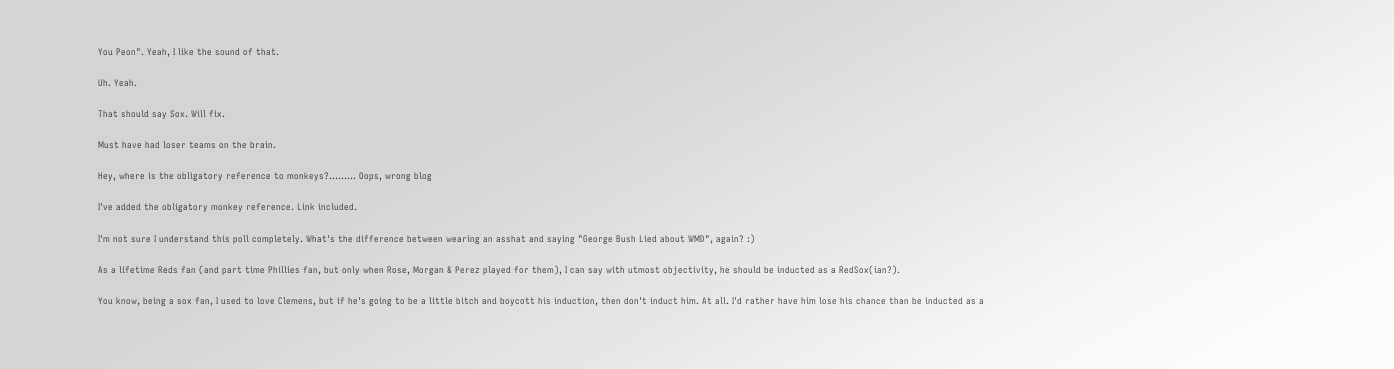You Peon". Yeah, I like the sound of that.

Uh. Yeah.

That should say Sox. Will fix.

Must have had loser teams on the brain.

Hey, where is the obligatory reference to monkeys?......... Oops, wrong blog

I've added the obligatory monkey reference. Link included.

I'm not sure I understand this poll completely. What's the difference between wearing an asshat and saying "George Bush Lied about WMD", again? :)

As a lifetime Reds fan (and part time Phillies fan, but only when Rose, Morgan & Perez played for them), I can say with utmost objectivity, he should be inducted as a RedSox(ian?).

You know, being a sox fan, I used to love Clemens, but if he's going to be a little bitch and boycott his induction, then don't induct him. At all. I'd rather have him lose his chance than be inducted as a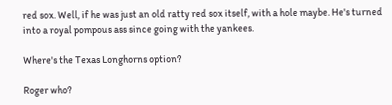red sox. Well, if he was just an old ratty red sox itself, with a hole maybe. He's turned into a royal pompous ass since going with the yankees.

Where's the Texas Longhorns option?

Roger who?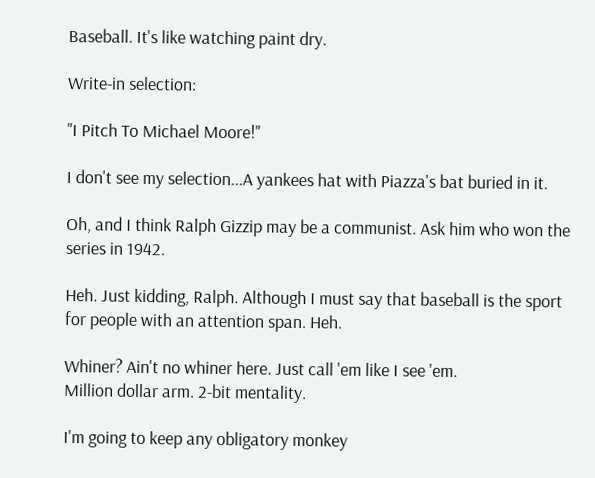Baseball. It's like watching paint dry.

Write-in selection:

"I Pitch To Michael Moore!"

I don't see my selection...A yankees hat with Piazza's bat buried in it.

Oh, and I think Ralph Gizzip may be a communist. Ask him who won the series in 1942.

Heh. Just kidding, Ralph. Although I must say that baseball is the sport for people with an attention span. Heh.

Whiner? Ain't no whiner here. Just call 'em like I see 'em.
Million dollar arm. 2-bit mentality.

I'm going to keep any obligatory monkey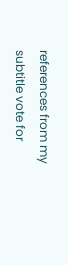references from my subtitle vote for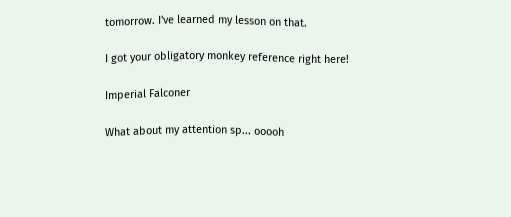tomorrow. I've learned my lesson on that.

I got your obligatory monkey reference right here!

Imperial Falconer

What about my attention sp... ooooh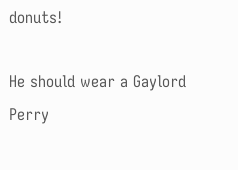donuts!

He should wear a Gaylord Perry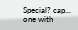Special? cap... one with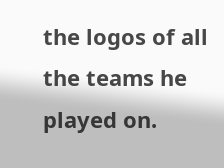the logos of all the teams he played on.